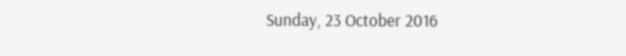Sunday, 23 October 2016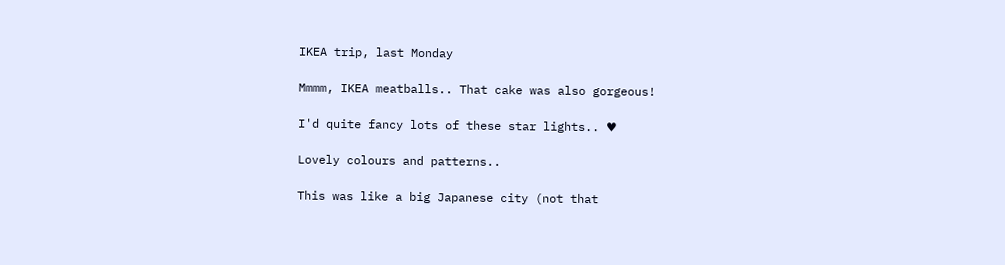IKEA trip, last Monday

Mmmm, IKEA meatballs.. That cake was also gorgeous!

I'd quite fancy lots of these star lights.. ♥

Lovely colours and patterns..

This was like a big Japanese city (not that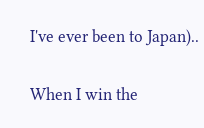I've ever been to Japan)..

When I win the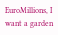EuroMillions, I want a garden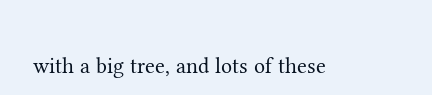with a big tree, and lots of these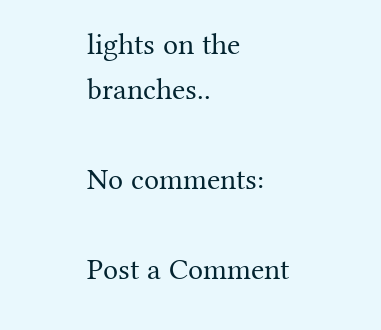lights on the branches..

No comments:

Post a Comment